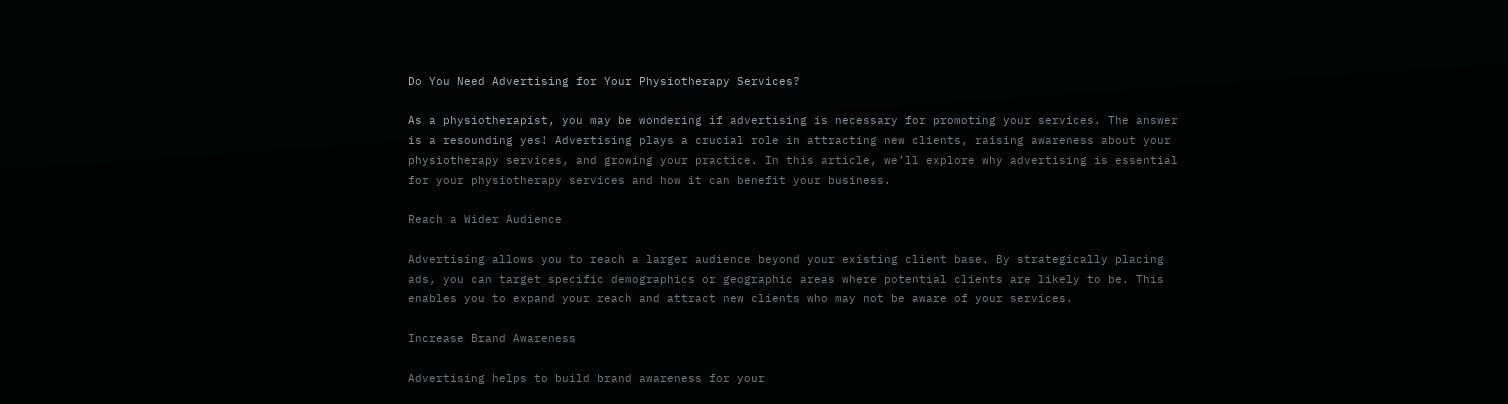Do You Need Advertising for Your Physiotherapy Services?

As a physiotherapist, you may be wondering if advertising is necessary for promoting your services. The answer is a resounding yes! Advertising plays a crucial role in attracting new clients, raising awareness about your physiotherapy services, and growing your practice. In this article, we’ll explore why advertising is essential for your physiotherapy services and how it can benefit your business.

Reach a Wider Audience

Advertising allows you to reach a larger audience beyond your existing client base. By strategically placing ads, you can target specific demographics or geographic areas where potential clients are likely to be. This enables you to expand your reach and attract new clients who may not be aware of your services.

Increase Brand Awareness

Advertising helps to build brand awareness for your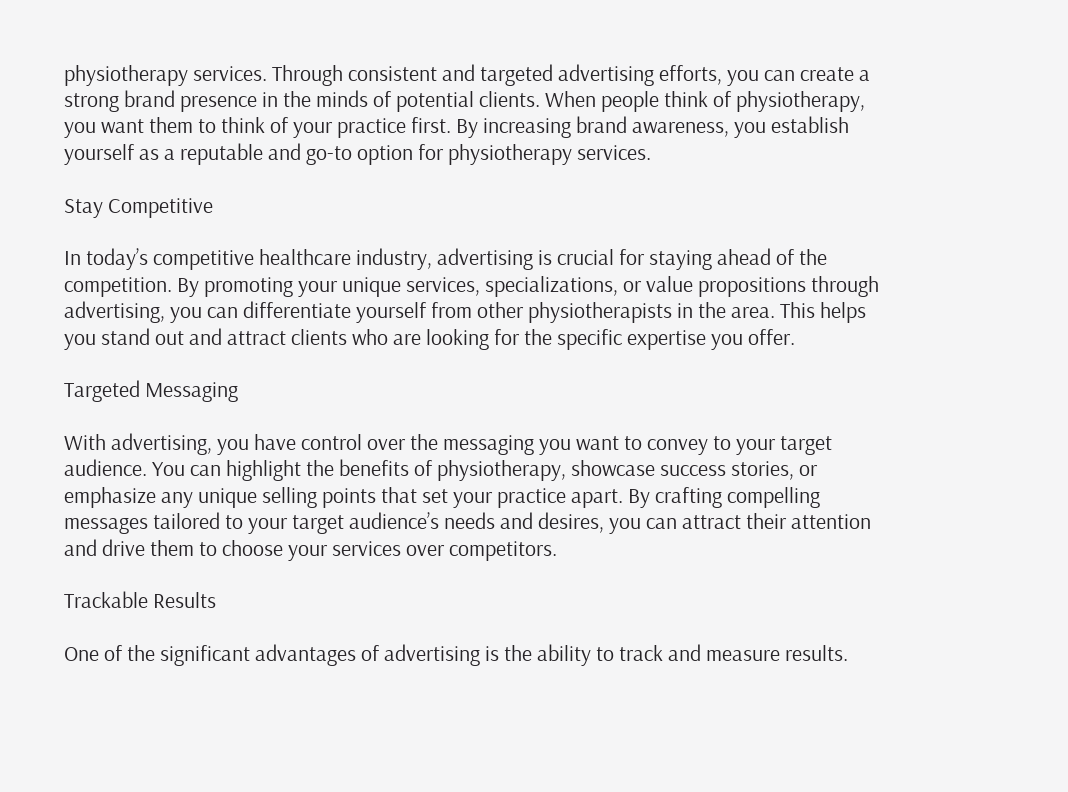physiotherapy services. Through consistent and targeted advertising efforts, you can create a strong brand presence in the minds of potential clients. When people think of physiotherapy, you want them to think of your practice first. By increasing brand awareness, you establish yourself as a reputable and go-to option for physiotherapy services.

Stay Competitive

In today’s competitive healthcare industry, advertising is crucial for staying ahead of the competition. By promoting your unique services, specializations, or value propositions through advertising, you can differentiate yourself from other physiotherapists in the area. This helps you stand out and attract clients who are looking for the specific expertise you offer.

Targeted Messaging

With advertising, you have control over the messaging you want to convey to your target audience. You can highlight the benefits of physiotherapy, showcase success stories, or emphasize any unique selling points that set your practice apart. By crafting compelling messages tailored to your target audience’s needs and desires, you can attract their attention and drive them to choose your services over competitors.

Trackable Results

One of the significant advantages of advertising is the ability to track and measure results.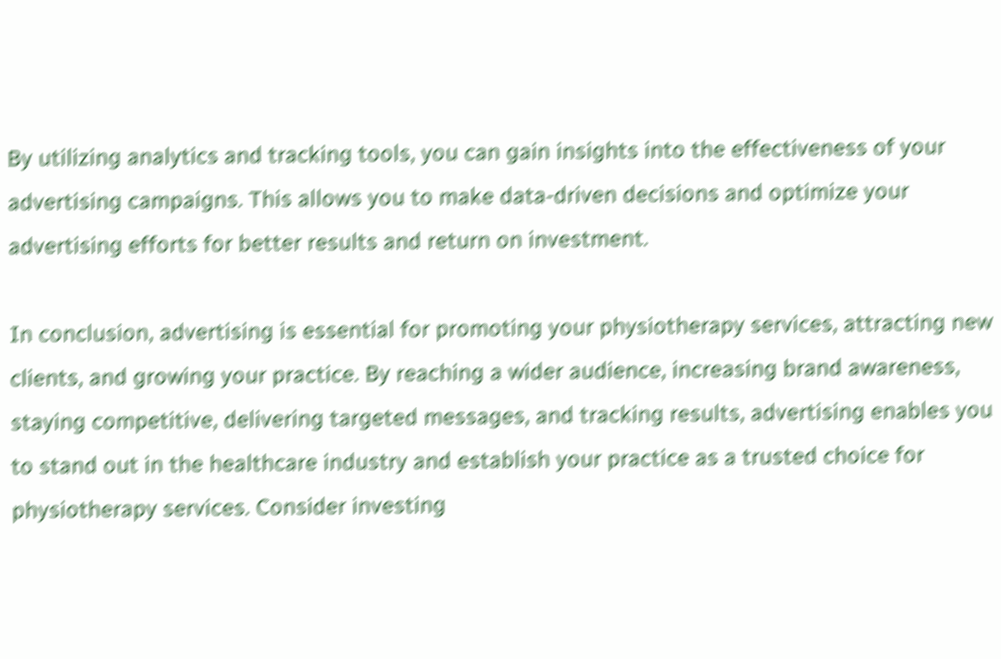By utilizing analytics and tracking tools, you can gain insights into the effectiveness of your advertising campaigns. This allows you to make data-driven decisions and optimize your advertising efforts for better results and return on investment.

In conclusion, advertising is essential for promoting your physiotherapy services, attracting new clients, and growing your practice. By reaching a wider audience, increasing brand awareness, staying competitive, delivering targeted messages, and tracking results, advertising enables you to stand out in the healthcare industry and establish your practice as a trusted choice for physiotherapy services. Consider investing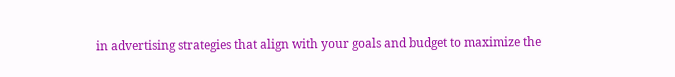in advertising strategies that align with your goals and budget to maximize the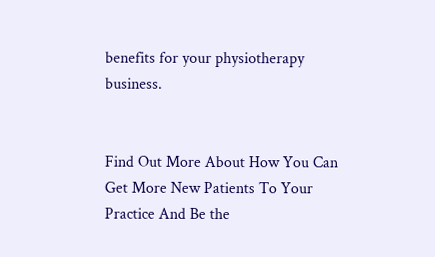benefits for your physiotherapy business.


Find Out More About How You Can Get More New Patients To Your Practice And Be the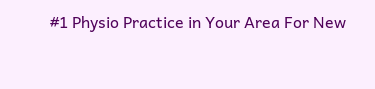#1 Physio Practice in Your Area For New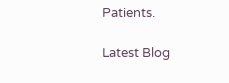Patients.

Latest Blog